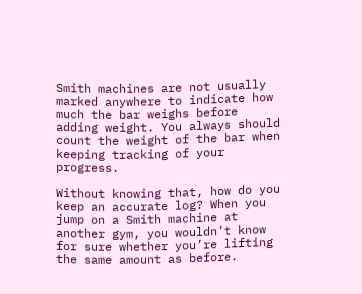Smith machines are not usually marked anywhere to indicate how much the bar weighs before adding weight. You always should count the weight of the bar when keeping tracking of your progress.

Without knowing that, how do you keep an accurate log? When you jump on a Smith machine at another gym, you wouldn’t know for sure whether you’re lifting the same amount as before.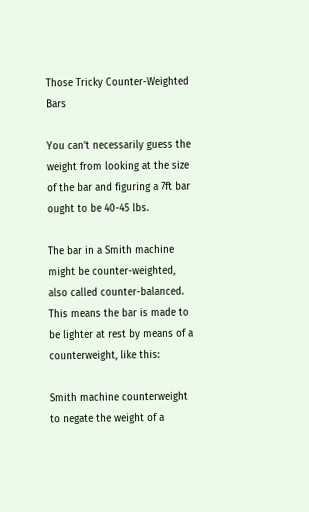Those Tricky Counter-Weighted Bars

You can’t necessarily guess the weight from looking at the size of the bar and figuring a 7ft bar ought to be 40-45 lbs.

The bar in a Smith machine might be counter-weighted, also called counter-balanced. This means the bar is made to be lighter at rest by means of a counterweight, like this:

Smith machine counterweight to negate the weight of a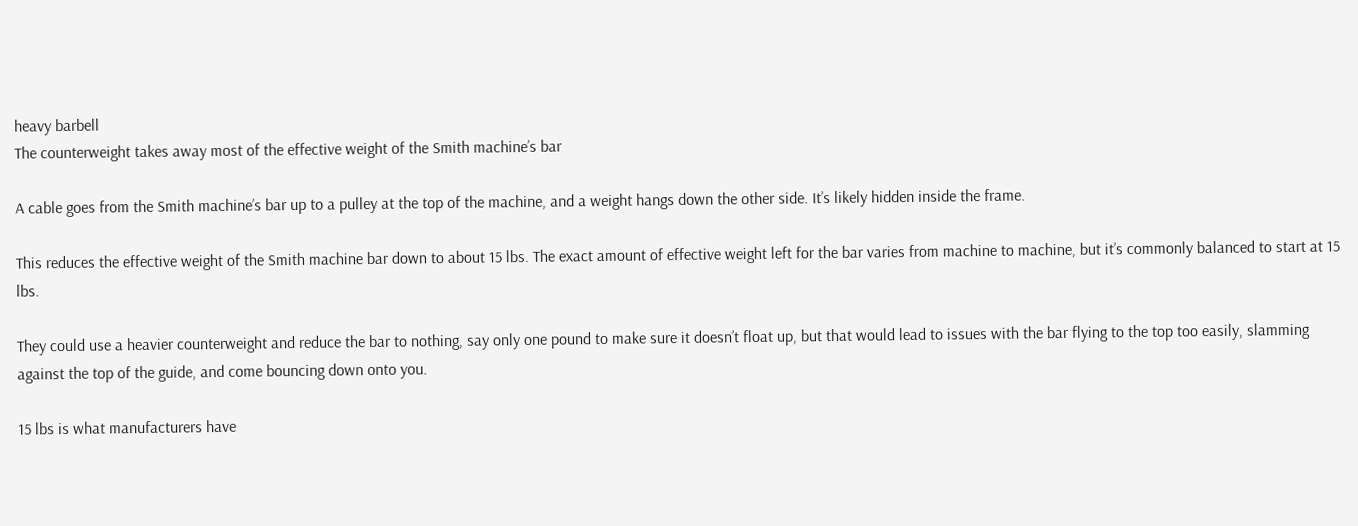heavy barbell
The counterweight takes away most of the effective weight of the Smith machine’s bar

A cable goes from the Smith machine’s bar up to a pulley at the top of the machine, and a weight hangs down the other side. It’s likely hidden inside the frame.

This reduces the effective weight of the Smith machine bar down to about 15 lbs. The exact amount of effective weight left for the bar varies from machine to machine, but it’s commonly balanced to start at 15 lbs.

They could use a heavier counterweight and reduce the bar to nothing, say only one pound to make sure it doesn’t float up, but that would lead to issues with the bar flying to the top too easily, slamming against the top of the guide, and come bouncing down onto you.

15 lbs is what manufacturers have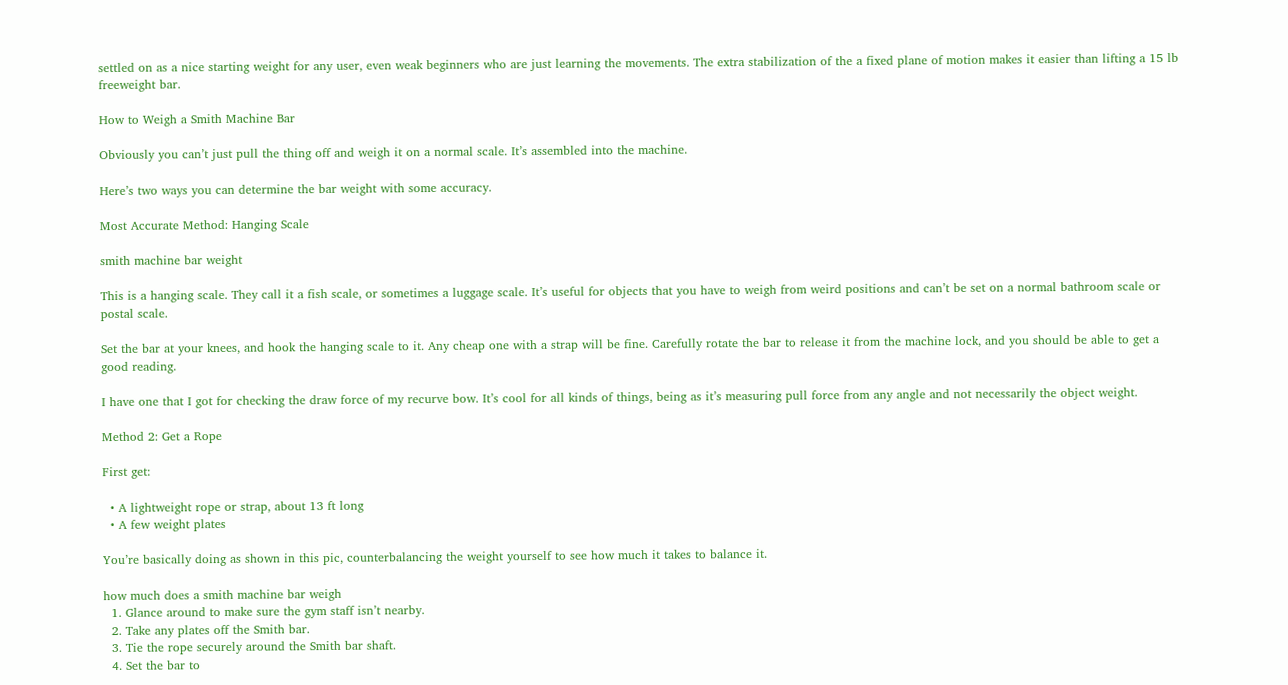settled on as a nice starting weight for any user, even weak beginners who are just learning the movements. The extra stabilization of the a fixed plane of motion makes it easier than lifting a 15 lb freeweight bar.

How to Weigh a Smith Machine Bar

Obviously you can’t just pull the thing off and weigh it on a normal scale. It’s assembled into the machine.

Here’s two ways you can determine the bar weight with some accuracy.

Most Accurate Method: Hanging Scale

smith machine bar weight

This is a hanging scale. They call it a fish scale, or sometimes a luggage scale. It’s useful for objects that you have to weigh from weird positions and can’t be set on a normal bathroom scale or postal scale.

Set the bar at your knees, and hook the hanging scale to it. Any cheap one with a strap will be fine. Carefully rotate the bar to release it from the machine lock, and you should be able to get a good reading.

I have one that I got for checking the draw force of my recurve bow. It’s cool for all kinds of things, being as it’s measuring pull force from any angle and not necessarily the object weight.

Method 2: Get a Rope

First get:

  • A lightweight rope or strap, about 13 ft long
  • A few weight plates

You’re basically doing as shown in this pic, counterbalancing the weight yourself to see how much it takes to balance it.

how much does a smith machine bar weigh
  1. Glance around to make sure the gym staff isn’t nearby.
  2. Take any plates off the Smith bar.
  3. Tie the rope securely around the Smith bar shaft.
  4. Set the bar to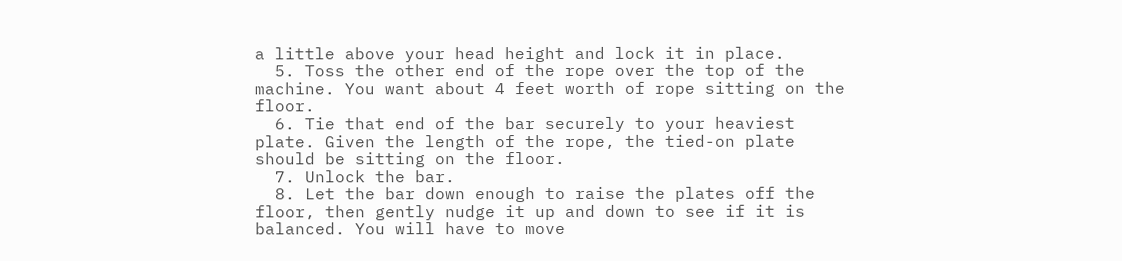a little above your head height and lock it in place.
  5. Toss the other end of the rope over the top of the machine. You want about 4 feet worth of rope sitting on the floor.
  6. Tie that end of the bar securely to your heaviest plate. Given the length of the rope, the tied-on plate should be sitting on the floor.
  7. Unlock the bar.
  8. Let the bar down enough to raise the plates off the floor, then gently nudge it up and down to see if it is balanced. You will have to move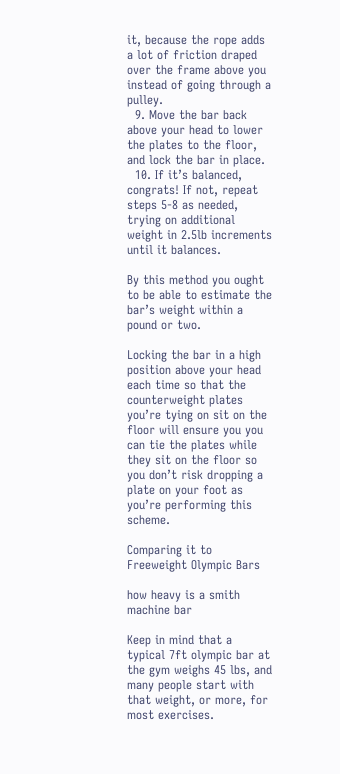it, because the rope adds a lot of friction draped over the frame above you instead of going through a pulley.
  9. Move the bar back above your head to lower the plates to the floor, and lock the bar in place.
  10. If it’s balanced, congrats! If not, repeat steps 5-8 as needed, trying on additional weight in 2.5lb increments until it balances.

By this method you ought to be able to estimate the bar’s weight within a pound or two.

Locking the bar in a high position above your head each time so that the counterweight plates you’re tying on sit on the floor will ensure you you can tie the plates while they sit on the floor so you don’t risk dropping a plate on your foot as you’re performing this scheme.

Comparing it to Freeweight Olympic Bars

how heavy is a smith machine bar

Keep in mind that a typical 7ft olympic bar at the gym weighs 45 lbs, and many people start with that weight, or more, for most exercises.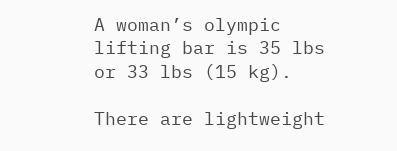A woman’s olympic lifting bar is 35 lbs or 33 lbs (15 kg).

There are lightweight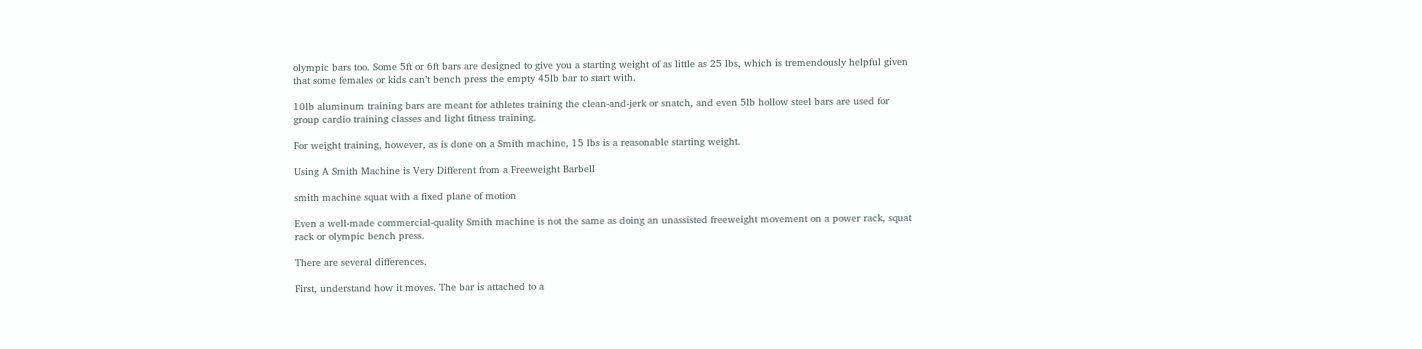olympic bars too. Some 5ft or 6ft bars are designed to give you a starting weight of as little as 25 lbs, which is tremendously helpful given that some females or kids can’t bench press the empty 45lb bar to start with.

10lb aluminum training bars are meant for athletes training the clean-and-jerk or snatch, and even 5lb hollow steel bars are used for group cardio training classes and light fitness training.

For weight training, however, as is done on a Smith machine, 15 lbs is a reasonable starting weight.

Using A Smith Machine is Very Different from a Freeweight Barbell

smith machine squat with a fixed plane of motion

Even a well-made commercial-quality Smith machine is not the same as doing an unassisted freeweight movement on a power rack, squat rack or olympic bench press.

There are several differences.

First, understand how it moves. The bar is attached to a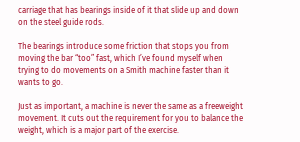carriage that has bearings inside of it that slide up and down on the steel guide rods.

The bearings introduce some friction that stops you from moving the bar “too” fast, which I’ve found myself when trying to do movements on a Smith machine faster than it wants to go.

Just as important, a machine is never the same as a freeweight movement. It cuts out the requirement for you to balance the weight, which is a major part of the exercise.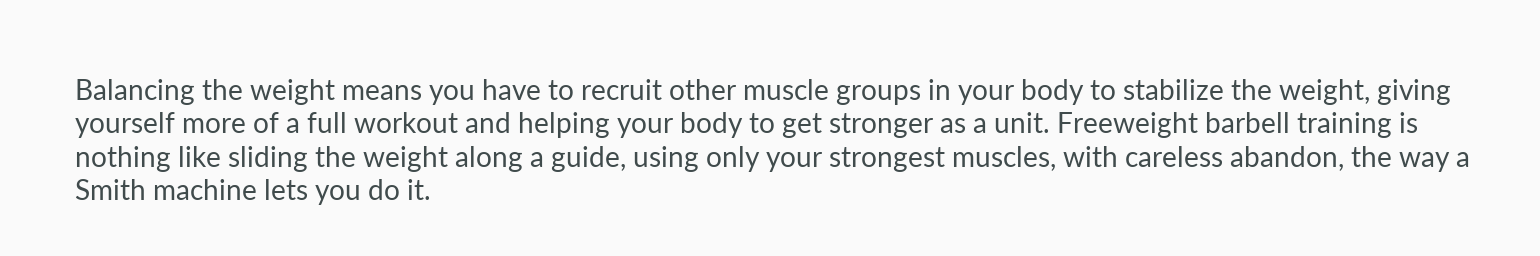Balancing the weight means you have to recruit other muscle groups in your body to stabilize the weight, giving yourself more of a full workout and helping your body to get stronger as a unit. Freeweight barbell training is nothing like sliding the weight along a guide, using only your strongest muscles, with careless abandon, the way a Smith machine lets you do it.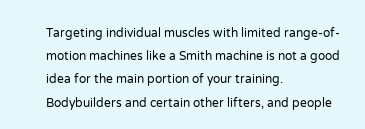Targeting individual muscles with limited range-of-motion machines like a Smith machine is not a good idea for the main portion of your training. Bodybuilders and certain other lifters, and people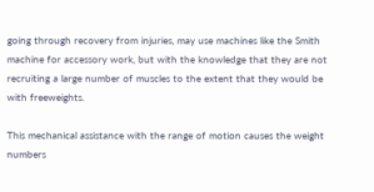going through recovery from injuries, may use machines like the Smith machine for accessory work, but with the knowledge that they are not recruiting a large number of muscles to the extent that they would be with freeweights.

This mechanical assistance with the range of motion causes the weight numbers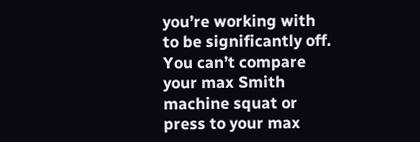you’re working with to be significantly off. You can’t compare your max Smith machine squat or press to your max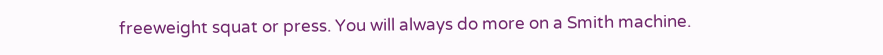freeweight squat or press. You will always do more on a Smith machine.